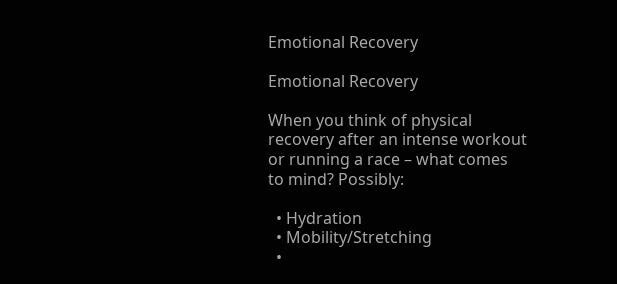Emotional Recovery

Emotional Recovery

When you think of physical recovery after an intense workout or running a race – what comes to mind? Possibly:

  • Hydration
  • Mobility/Stretching
  •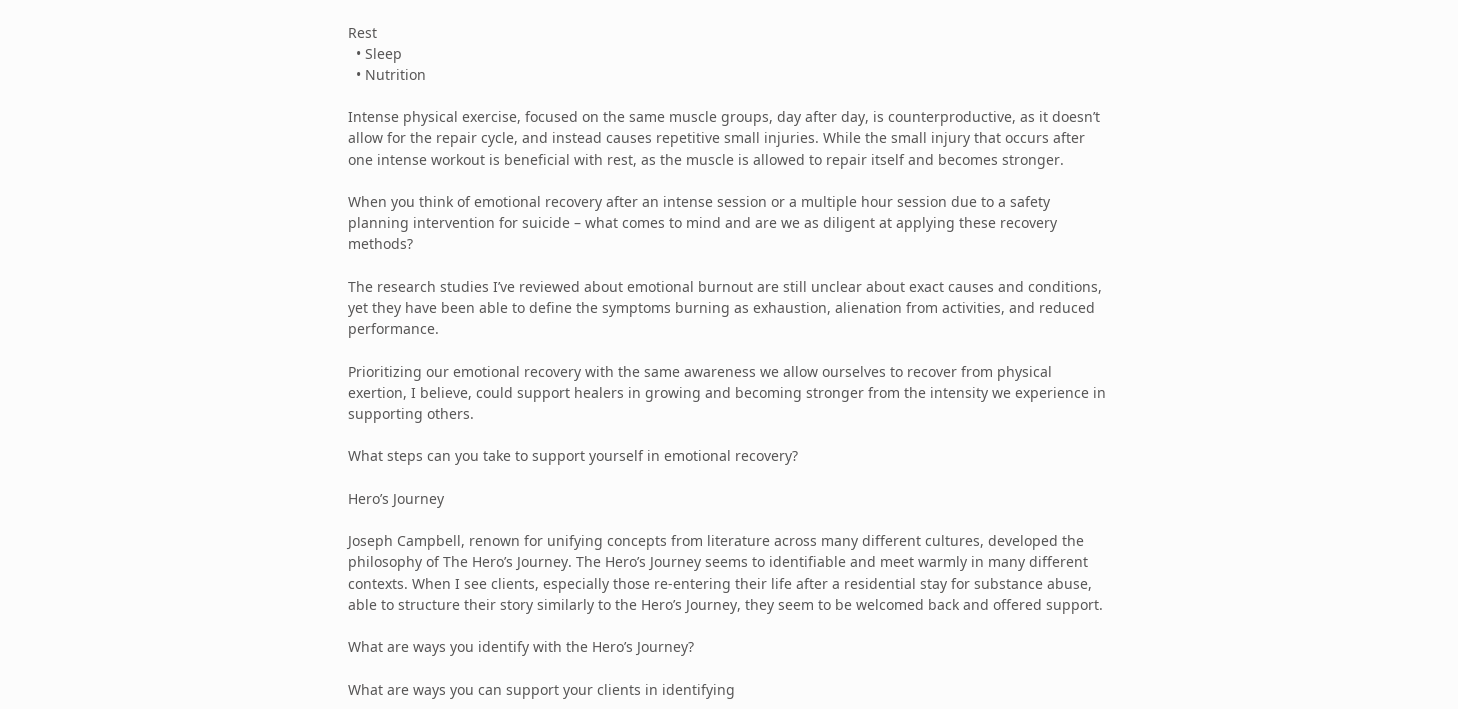Rest
  • Sleep
  • Nutrition

Intense physical exercise, focused on the same muscle groups, day after day, is counterproductive, as it doesn’t allow for the repair cycle, and instead causes repetitive small injuries. While the small injury that occurs after one intense workout is beneficial with rest, as the muscle is allowed to repair itself and becomes stronger.

When you think of emotional recovery after an intense session or a multiple hour session due to a safety planning intervention for suicide – what comes to mind and are we as diligent at applying these recovery methods?

The research studies I’ve reviewed about emotional burnout are still unclear about exact causes and conditions, yet they have been able to define the symptoms burning as exhaustion, alienation from activities, and reduced performance.

Prioritizing our emotional recovery with the same awareness we allow ourselves to recover from physical exertion, I believe, could support healers in growing and becoming stronger from the intensity we experience in supporting others.

What steps can you take to support yourself in emotional recovery?

Hero’s Journey

Joseph Campbell, renown for unifying concepts from literature across many different cultures, developed the philosophy of The Hero’s Journey. The Hero’s Journey seems to identifiable and meet warmly in many different contexts. When I see clients, especially those re-entering their life after a residential stay for substance abuse, able to structure their story similarly to the Hero’s Journey, they seem to be welcomed back and offered support.

What are ways you identify with the Hero’s Journey?

What are ways you can support your clients in identifying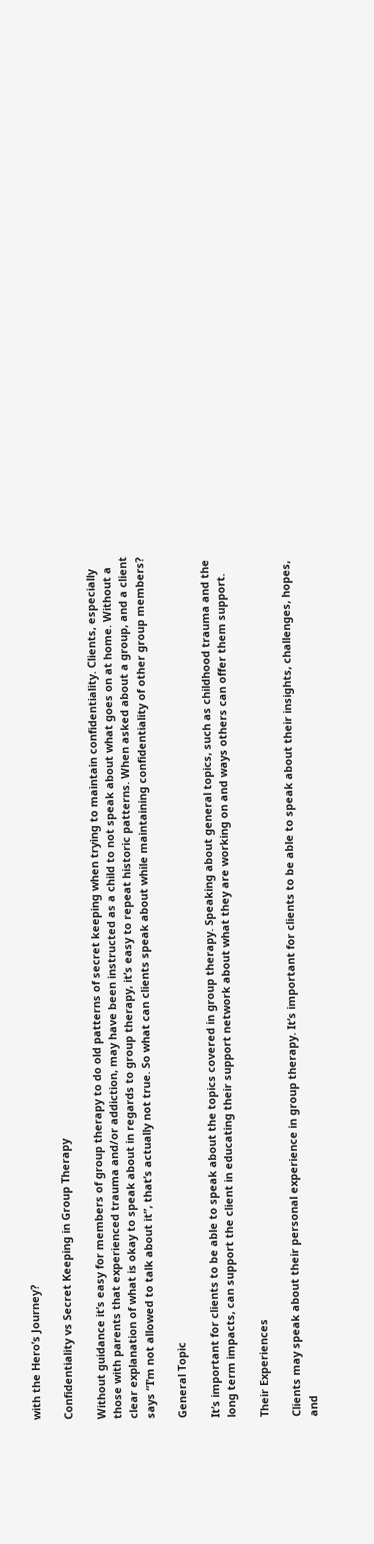with the Hero’s Journey?

Confidentiality vs Secret Keeping in Group Therapy

Without guidance it’s easy for members of group therapy to do old patterns of secret keeping when trying to maintain confidentiality. Clients, especially those with parents that experienced trauma and/or addiction, may have been instructed as a child to not speak about what goes on at home. Without a clear explanation of what is okay to speak about in regards to group therapy, it’s easy to repeat historic patterns. When asked about a group, and a client says “I’m not allowed to talk about it”, that’s actually not true. So what can clients speak about while maintaining confidentiality of other group members?

General Topic

It’s important for clients to be able to speak about the topics covered in group therapy. Speaking about general topics, such as childhood trauma and the long term impacts, can support the client in educating their support network about what they are working on and ways others can offer them support.

Their Experiences

Clients may speak about their personal experience in group therapy. It’s important for clients to be able to speak about their insights, challenges, hopes, and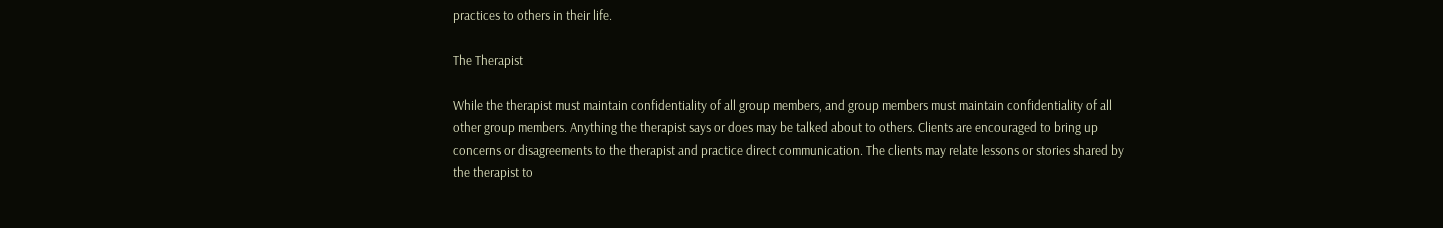practices to others in their life.

The Therapist

While the therapist must maintain confidentiality of all group members, and group members must maintain confidentiality of all other group members. Anything the therapist says or does may be talked about to others. Clients are encouraged to bring up concerns or disagreements to the therapist and practice direct communication. The clients may relate lessons or stories shared by the therapist to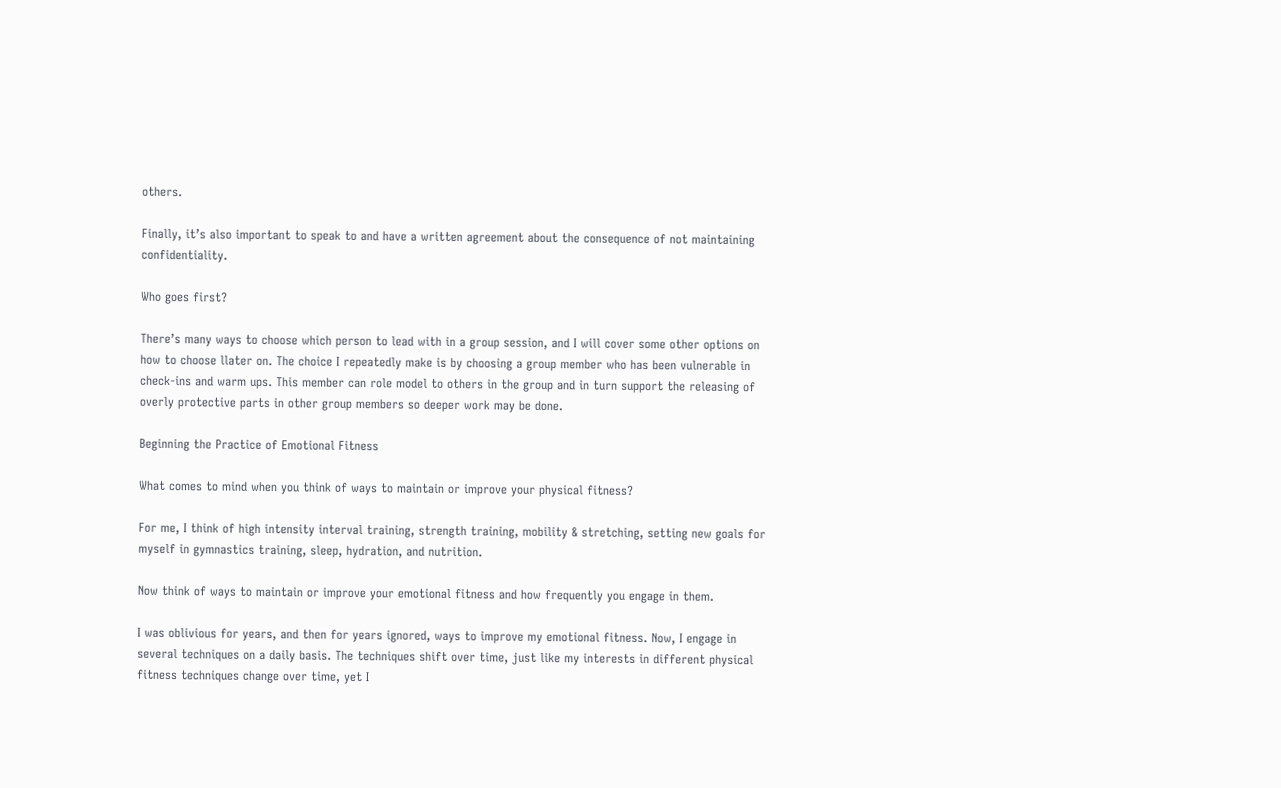others.

Finally, it’s also important to speak to and have a written agreement about the consequence of not maintaining confidentiality.

Who goes first?

There’s many ways to choose which person to lead with in a group session, and I will cover some other options on how to choose llater on. The choice I repeatedly make is by choosing a group member who has been vulnerable in check-ins and warm ups. This member can role model to others in the group and in turn support the releasing of overly protective parts in other group members so deeper work may be done.

Beginning the Practice of Emotional Fitness

What comes to mind when you think of ways to maintain or improve your physical fitness?

For me, I think of high intensity interval training, strength training, mobility & stretching, setting new goals for myself in gymnastics training, sleep, hydration, and nutrition.

Now think of ways to maintain or improve your emotional fitness and how frequently you engage in them.

I was oblivious for years, and then for years ignored, ways to improve my emotional fitness. Now, I engage in several techniques on a daily basis. The techniques shift over time, just like my interests in different physical fitness techniques change over time, yet I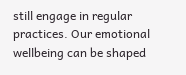still engage in regular practices. Our emotional wellbeing can be shaped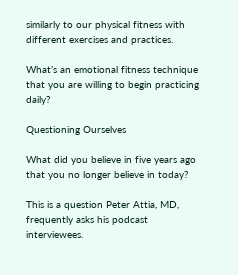similarly to our physical fitness with different exercises and practices.

What’s an emotional fitness technique that you are willing to begin practicing daily?

Questioning Ourselves

What did you believe in five years ago that you no longer believe in today?

This is a question Peter Attia, MD, frequently asks his podcast interviewees.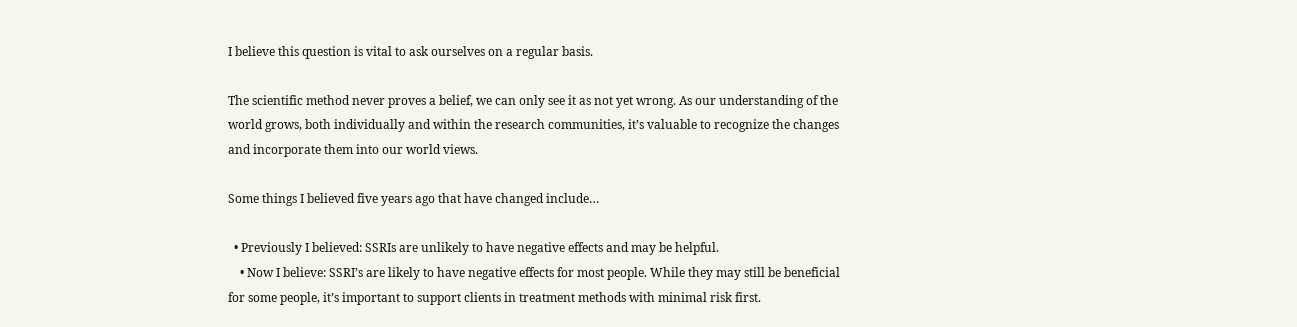I believe this question is vital to ask ourselves on a regular basis.

The scientific method never proves a belief, we can only see it as not yet wrong. As our understanding of the world grows, both individually and within the research communities, it’s valuable to recognize the changes and incorporate them into our world views.

Some things I believed five years ago that have changed include…

  • Previously I believed: SSRIs are unlikely to have negative effects and may be helpful.
    • Now I believe: SSRI’s are likely to have negative effects for most people. While they may still be beneficial for some people, it’s important to support clients in treatment methods with minimal risk first.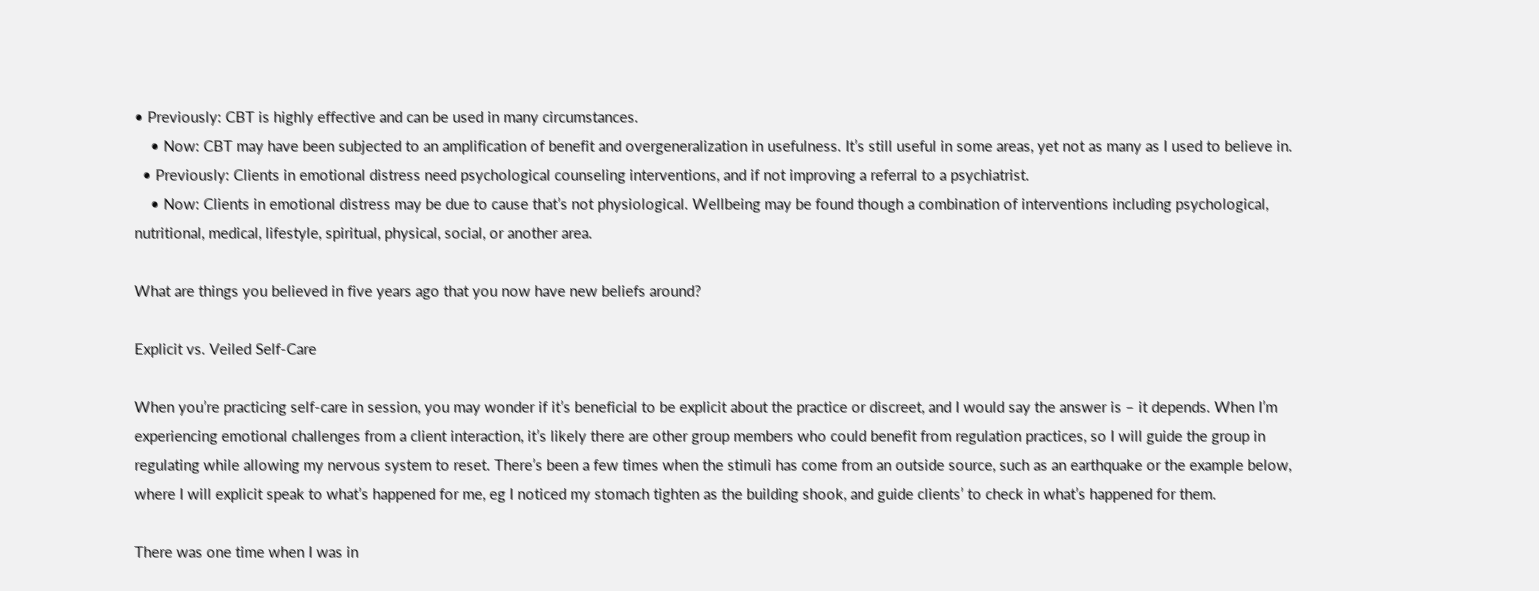• Previously: CBT is highly effective and can be used in many circumstances.
    • Now: CBT may have been subjected to an amplification of benefit and overgeneralization in usefulness. It’s still useful in some areas, yet not as many as I used to believe in.
  • Previously: Clients in emotional distress need psychological counseling interventions, and if not improving a referral to a psychiatrist.
    • Now: Clients in emotional distress may be due to cause that’s not physiological. Wellbeing may be found though a combination of interventions including psychological, nutritional, medical, lifestyle, spiritual, physical, social, or another area.

What are things you believed in five years ago that you now have new beliefs around?

Explicit vs. Veiled Self-Care

When you’re practicing self-care in session, you may wonder if it’s beneficial to be explicit about the practice or discreet, and I would say the answer is – it depends. When I’m experiencing emotional challenges from a client interaction, it’s likely there are other group members who could benefit from regulation practices, so I will guide the group in regulating while allowing my nervous system to reset. There’s been a few times when the stimuli has come from an outside source, such as an earthquake or the example below, where I will explicit speak to what’s happened for me, eg I noticed my stomach tighten as the building shook, and guide clients’ to check in what’s happened for them.

There was one time when I was in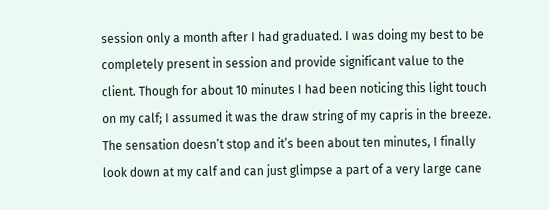session only a month after I had graduated. I was doing my best to be completely present in session and provide significant value to the client. Though for about 10 minutes I had been noticing this light touch on my calf; I assumed it was the draw string of my capris in the breeze. The sensation doesn’t stop and it’s been about ten minutes, I finally look down at my calf and can just glimpse a part of a very large cane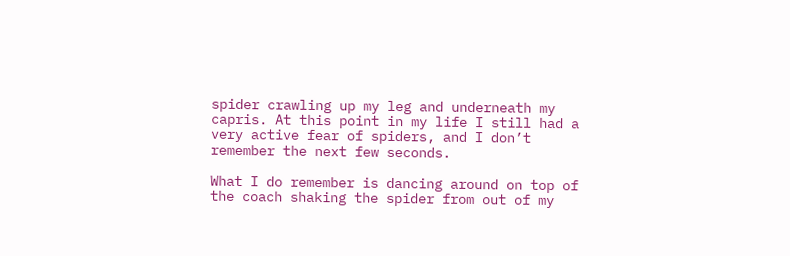spider crawling up my leg and underneath my capris. At this point in my life I still had a very active fear of spiders, and I don’t remember the next few seconds.

What I do remember is dancing around on top of the coach shaking the spider from out of my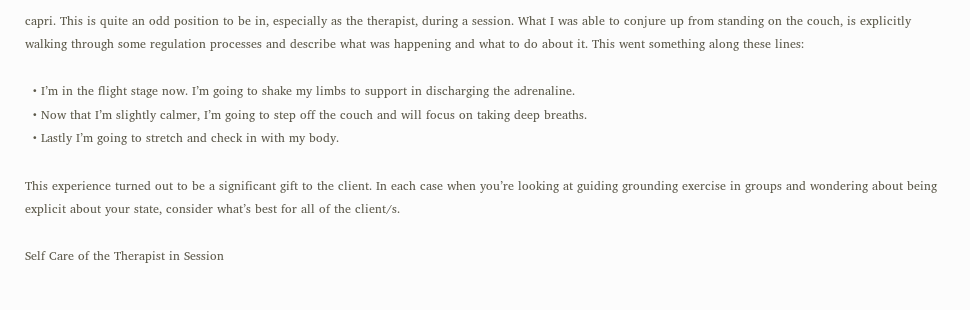capri. This is quite an odd position to be in, especially as the therapist, during a session. What I was able to conjure up from standing on the couch, is explicitly walking through some regulation processes and describe what was happening and what to do about it. This went something along these lines:

  • I’m in the flight stage now. I’m going to shake my limbs to support in discharging the adrenaline.
  • Now that I’m slightly calmer, I’m going to step off the couch and will focus on taking deep breaths.
  • Lastly I’m going to stretch and check in with my body.

This experience turned out to be a significant gift to the client. In each case when you’re looking at guiding grounding exercise in groups and wondering about being explicit about your state, consider what’s best for all of the client/s.

Self Care of the Therapist in Session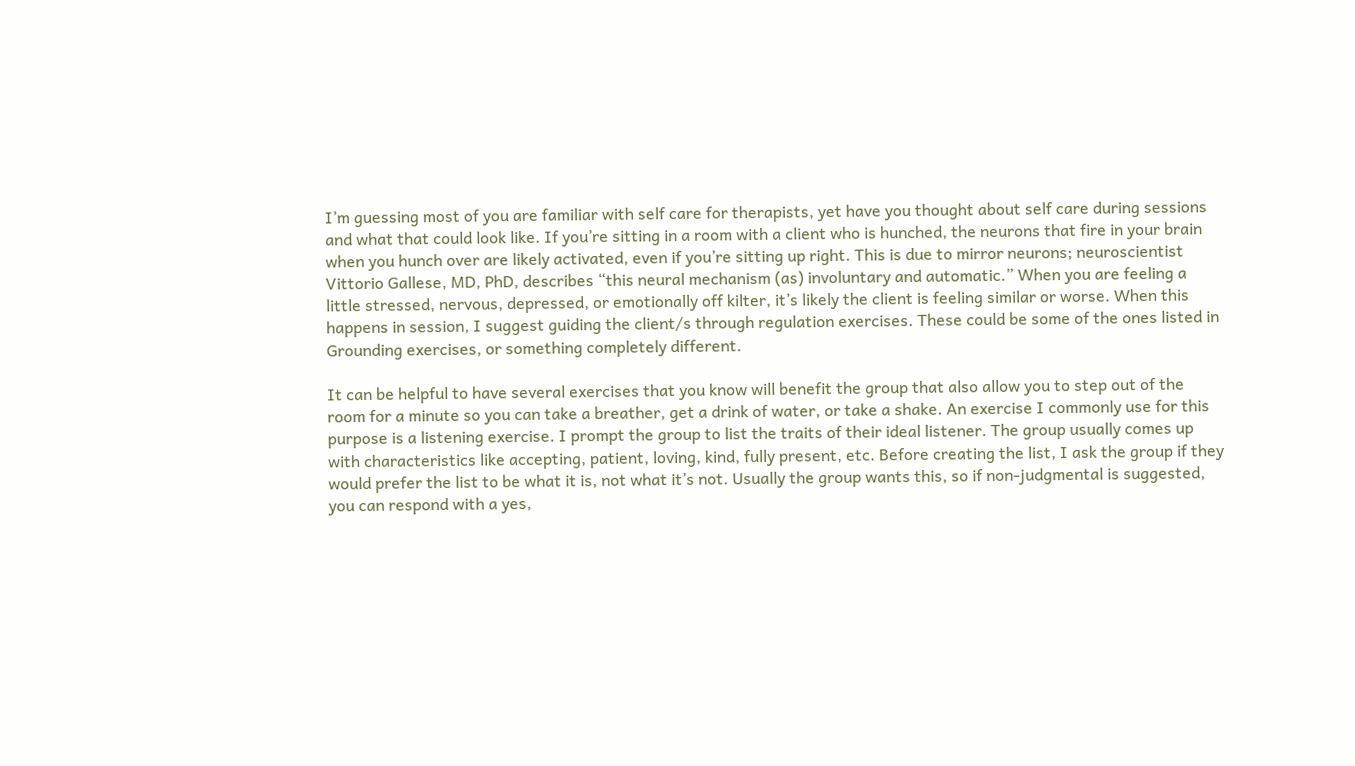I’m guessing most of you are familiar with self care for therapists, yet have you thought about self care during sessions and what that could look like. If you’re sitting in a room with a client who is hunched, the neurons that fire in your brain when you hunch over are likely activated, even if you’re sitting up right. This is due to mirror neurons; neuroscientist Vittorio Gallese, MD, PhD, describes “this neural mechanism (as) involuntary and automatic.” When you are feeling a little stressed, nervous, depressed, or emotionally off kilter, it’s likely the client is feeling similar or worse. When this happens in session, I suggest guiding the client/s through regulation exercises. These could be some of the ones listed in Grounding exercises, or something completely different.

It can be helpful to have several exercises that you know will benefit the group that also allow you to step out of the room for a minute so you can take a breather, get a drink of water, or take a shake. An exercise I commonly use for this purpose is a listening exercise. I prompt the group to list the traits of their ideal listener. The group usually comes up with characteristics like accepting, patient, loving, kind, fully present, etc. Before creating the list, I ask the group if they would prefer the list to be what it is, not what it’s not. Usually the group wants this, so if non-judgmental is suggested, you can respond with a yes,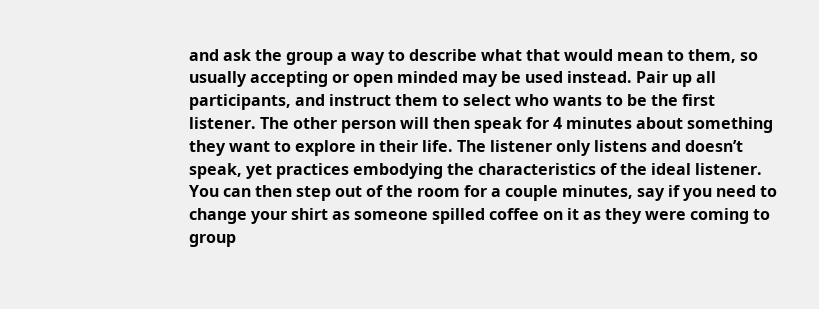and ask the group a way to describe what that would mean to them, so usually accepting or open minded may be used instead. Pair up all participants, and instruct them to select who wants to be the first listener. The other person will then speak for 4 minutes about something they want to explore in their life. The listener only listens and doesn’t speak, yet practices embodying the characteristics of the ideal listener. You can then step out of the room for a couple minutes, say if you need to change your shirt as someone spilled coffee on it as they were coming to group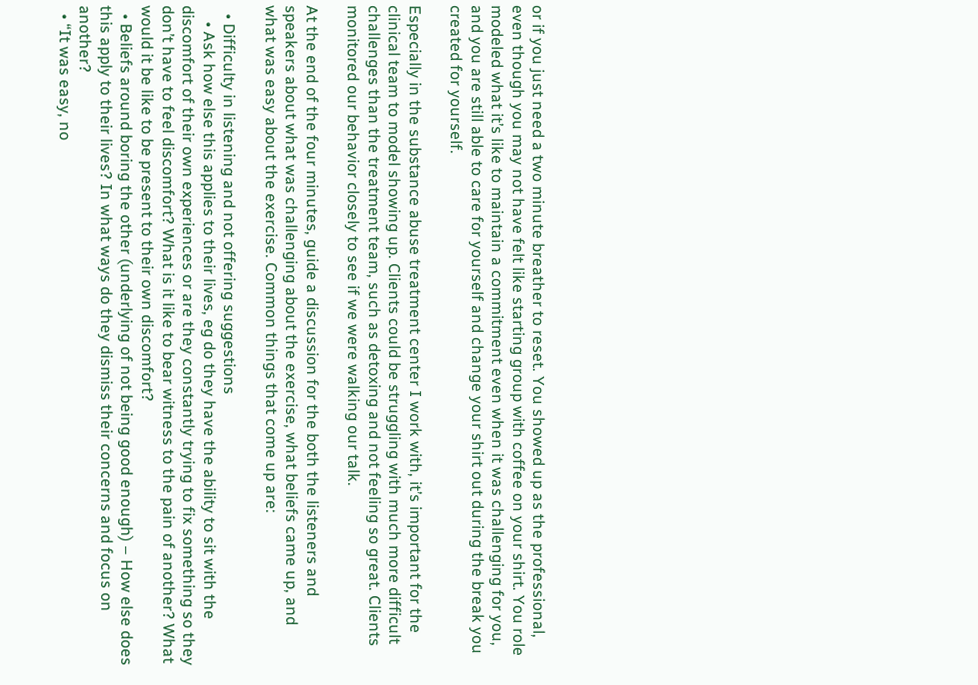or if you just need a two minute breather to reset. You showed up as the professional, even though you may not have felt like starting group with coffee on your shirt. You role modeled what it’s like to maintain a commitment even when it was challenging for you, and you are still able to care for yourself and change your shirt out during the break you created for yourself.

Especially in the substance abuse treatment center I work with, it’s important for the clinical team to model showing up. Clients could be struggling with much more difficult challenges than the treatment team, such as detoxing and not feeling so great. Clients monitored our behavior closely to see if we were walking our talk.

At the end of the four minutes, guide a discussion for the both the listeners and speakers about what was challenging about the exercise, what beliefs came up, and what was easy about the exercise. Common things that come up are:

  • Difficulty in listening and not offering suggestions
    • Ask how else this applies to their lives, eg do they have the ability to sit with the discomfort of their own experiences or are they constantly trying to fix something so they don’t have to feel discomfort? What is it like to bear witness to the pain of another? What would it be like to be present to their own discomfort?
  • Beliefs around boring the other (underlying of not being good enough) – How else does this apply to their lives? In what ways do they dismiss their concerns and focus on another?
  • “It was easy, no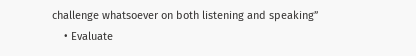challenge whatsoever on both listening and speaking”
    • Evaluate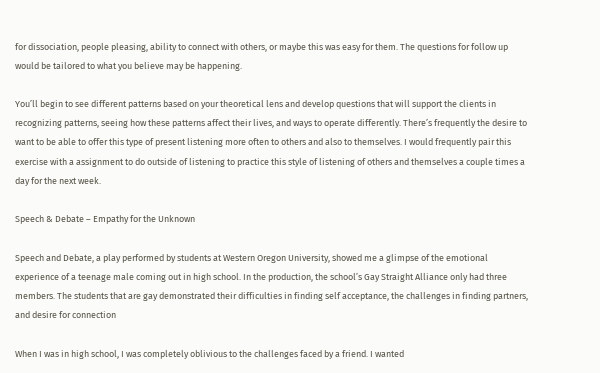for dissociation, people pleasing, ability to connect with others, or maybe this was easy for them. The questions for follow up would be tailored to what you believe may be happening.

You’ll begin to see different patterns based on your theoretical lens and develop questions that will support the clients in recognizing patterns, seeing how these patterns affect their lives, and ways to operate differently. There’s frequently the desire to want to be able to offer this type of present listening more often to others and also to themselves. I would frequently pair this exercise with a assignment to do outside of listening to practice this style of listening of others and themselves a couple times a day for the next week.

Speech & Debate – Empathy for the Unknown

Speech and Debate, a play performed by students at Western Oregon University, showed me a glimpse of the emotional experience of a teenage male coming out in high school. In the production, the school’s Gay Straight Alliance only had three members. The students that are gay demonstrated their difficulties in finding self acceptance, the challenges in finding partners, and desire for connection

When I was in high school, I was completely oblivious to the challenges faced by a friend. I wanted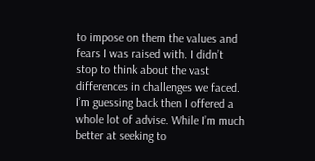to impose on them the values and fears I was raised with. I didn’t stop to think about the vast differences in challenges we faced. I’m guessing back then I offered a whole lot of advise. While I’m much better at seeking to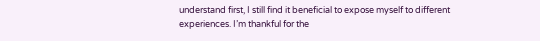understand first, I still find it beneficial to expose myself to different experiences. I’m thankful for the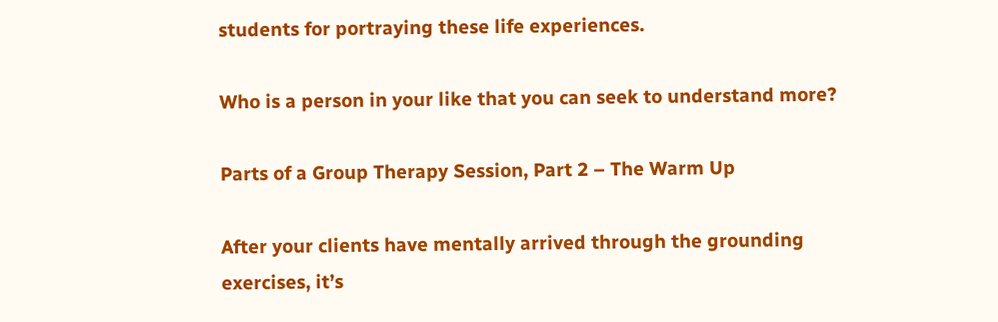students for portraying these life experiences.

Who is a person in your like that you can seek to understand more?

Parts of a Group Therapy Session, Part 2 – The Warm Up

After your clients have mentally arrived through the grounding exercises, it’s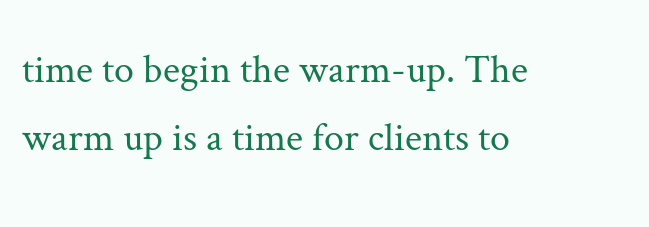time to begin the warm-up. The warm up is a time for clients to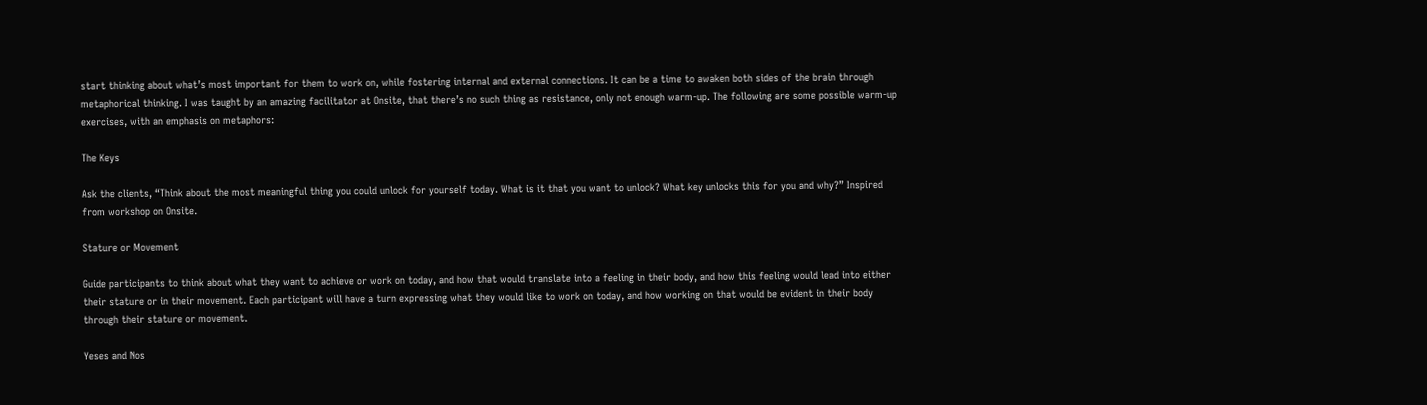start thinking about what’s most important for them to work on, while fostering internal and external connections. It can be a time to awaken both sides of the brain through metaphorical thinking. I was taught by an amazing facilitator at Onsite, that there’s no such thing as resistance, only not enough warm-up. The following are some possible warm-up exercises, with an emphasis on metaphors:

The Keys

Ask the clients, “Think about the most meaningful thing you could unlock for yourself today. What is it that you want to unlock? What key unlocks this for you and why?” Inspired from workshop on Onsite.

Stature or Movement

Guide participants to think about what they want to achieve or work on today, and how that would translate into a feeling in their body, and how this feeling would lead into either their stature or in their movement. Each participant will have a turn expressing what they would like to work on today, and how working on that would be evident in their body through their stature or movement.

Yeses and Nos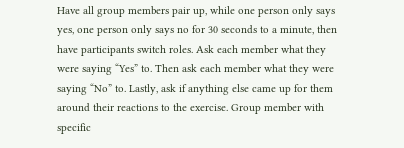Have all group members pair up, while one person only says yes, one person only says no for 30 seconds to a minute, then have participants switch roles. Ask each member what they were saying “Yes” to. Then ask each member what they were saying “No” to. Lastly, ask if anything else came up for them around their reactions to the exercise. Group member with specific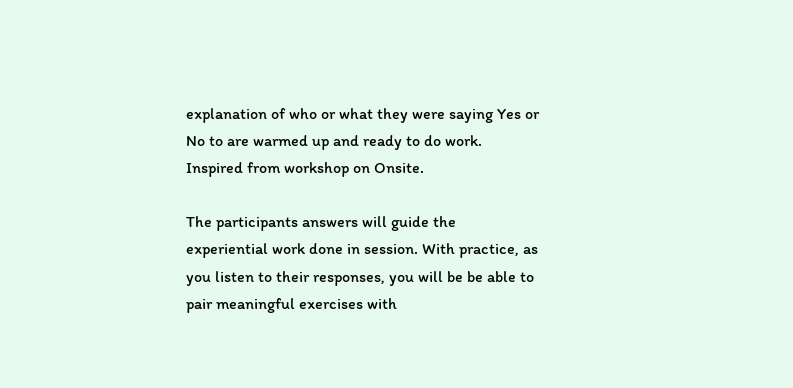explanation of who or what they were saying Yes or No to are warmed up and ready to do work. Inspired from workshop on Onsite.

The participants answers will guide the experiential work done in session. With practice, as you listen to their responses, you will be be able to pair meaningful exercises with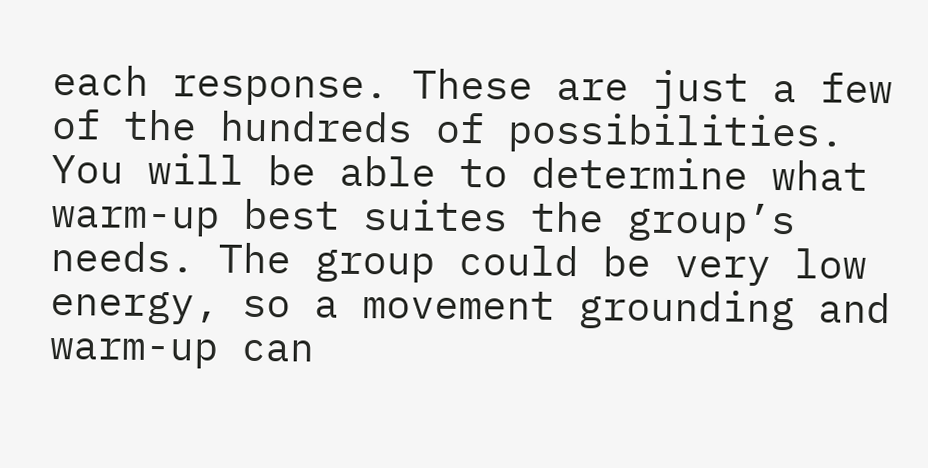each response. These are just a few of the hundreds of possibilities. You will be able to determine what warm-up best suites the group’s needs. The group could be very low energy, so a movement grounding and warm-up can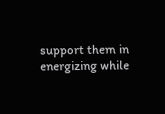support them in energizing while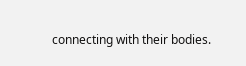connecting with their bodies.